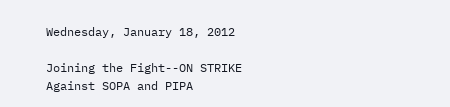Wednesday, January 18, 2012

Joining the Fight--ON STRIKE Against SOPA and PIPA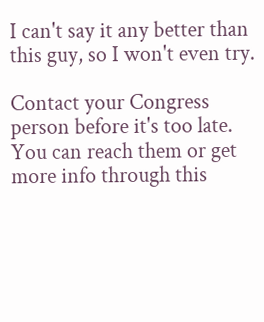I can't say it any better than this guy, so I won't even try.

Contact your Congress person before it's too late. You can reach them or get more info through this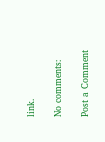link.

No comments:

Post a Comment